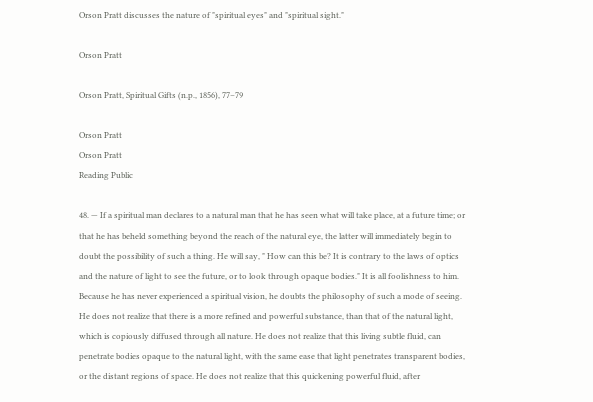Orson Pratt discusses the nature of "spiritual eyes" and "spiritual sight."

Orson Pratt

Orson Pratt, Spiritual Gifts (n.p., 1856), 77–79

Orson Pratt
Orson Pratt
Reading Public

48. — If a spiritual man declares to a natural man that he has seen what will take place, at a future time; or that he has beheld something beyond the reach of the natural eye, the latter will immediately begin to doubt the possibility of such a thing. He will say, " How can this be? It is contrary to the laws of optics and the nature of light to see the future, or to look through opaque bodies." It is all foolishness to him. Because he has never experienced a spiritual vision, he doubts the philosophy of such a mode of seeing. He does not realize that there is a more refined and powerful substance, than that of the natural light, which is copiously diffused through all nature. He does not realize that this living subtle fluid, can penetrate bodies opaque to the natural light, with the same ease that light penetrates transparent bodies, or the distant regions of space. He does not realize that this quickening powerful fluid, after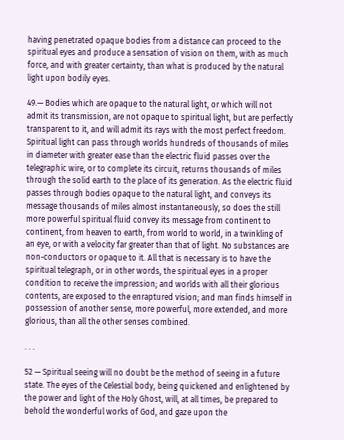having penetrated opaque bodies from a distance can proceed to the spiritual eyes and produce a sensation of vision on them, with as much force, and with greater certainty, than what is produced by the natural light upon bodily eyes.

49.— Bodies which are opaque to the natural light, or which will not admit its transmission, are not opaque to spiritual light, but are perfectly transparent to it, and will admit its rays with the most perfect freedom. Spiritual light can pass through worlds hundreds of thousands of miles in diameter with greater ease than the electric fluid passes over the telegraphic wire, or to complete its circuit, returns thousands of miles through the solid earth to the place of its generation. As the electric fluid passes through bodies opaque to the natural light, and conveys its message thousands of miles almost instantaneously, so does the still more powerful spiritual fluid convey its message from continent to continent, from heaven to earth, from world to world, in a twinkling of an eye, or with a velocity far greater than that of light. No substances are non-conductors or opaque to it. All that is necessary is to have the spiritual telegraph, or in other words, the spiritual eyes in a proper condition to receive the impression; and worlds with all their glorious contents, are exposed to the enraptured vision; and man finds himself in possession of another sense, more powerful, more extended, and more glorious, than all the other senses combined.

. . .

52 — Spiritual seeing will no doubt be the method of seeing in a future state. The eyes of the Celestial body, being quickened and enlightened by the power and light of the Holy Ghost, will, at all times, be prepared to behold the wonderful works of God, and gaze upon the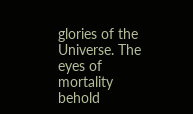glories of the Universe. The eyes of mortality behold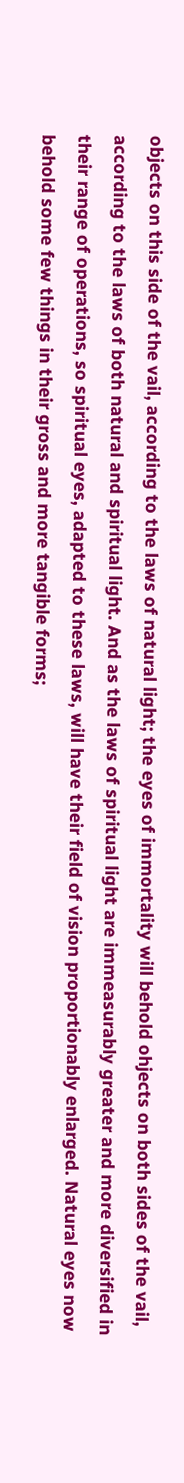objects on this side of the vail, according to the laws of natural light; the eyes of immortality will behold ohjects on both sides of the vail, according to the laws of both natural and spiritual light. And as the laws of spiritual light are immeasurably greater and more diversified in their range of operations, so spiritual eyes, adapted to these laws, will have their field of vision proportionably enlarged. Natural eyes now behold some few things in their gross and more tangible forms;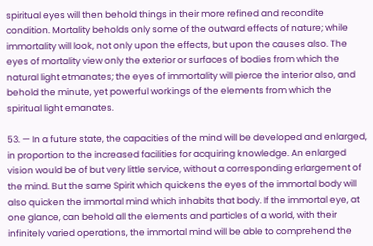spiritual eyes will then behold things in their more refined and recondite condition. Mortality beholds only some of the outward effects of nature; while immortality will look, not only upon the effects, but upon the causes also. The eyes of mortality view only the exterior or surfaces of bodies from which the natural light etmanates; the eyes of immortality will pierce the interior also, and behold the minute, yet powerful workings of the elements from which the spiritual light emanates.

53. — In a future state, the capacities of the mind will be developed and enlarged, in proportion to the increased facilities for acquiring knowledge. An enlarged vision would be of but very little service, without a corresponding erlargement of the mind. But the same Spirit which quickens the eyes of the immortal body will also quicken the immortal mind which inhabits that body. If the immortal eye, at one glance, can behold all the elements and particles of a world, with their infinitely varied operations, the immortal mind will be able to comprehend the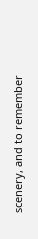scenery, and to remember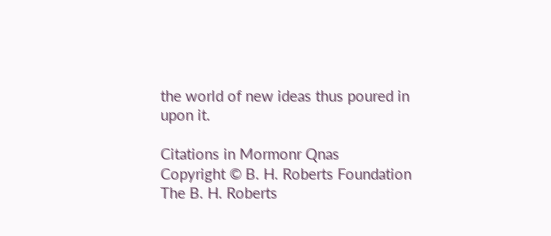the world of new ideas thus poured in upon it.

Citations in Mormonr Qnas
Copyright © B. H. Roberts Foundation
The B. H. Roberts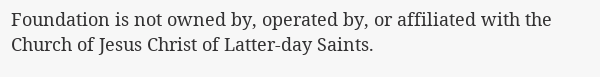Foundation is not owned by, operated by, or affiliated with the Church of Jesus Christ of Latter-day Saints.